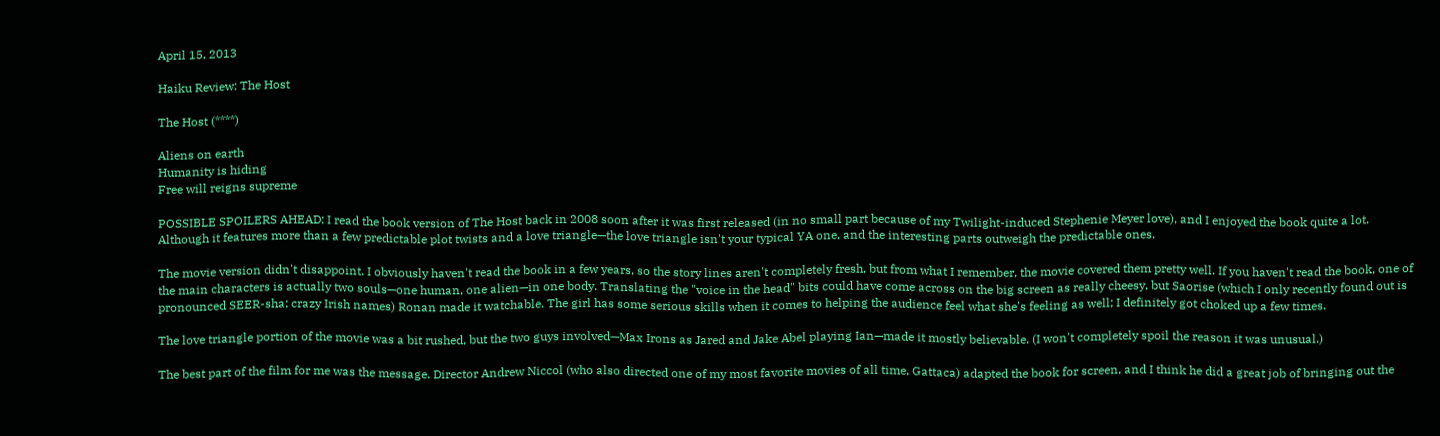April 15, 2013

Haiku Review: The Host

The Host (****)

Aliens on earth
Humanity is hiding
Free will reigns supreme

POSSIBLE SPOILERS AHEAD: I read the book version of The Host back in 2008 soon after it was first released (in no small part because of my Twilight-induced Stephenie Meyer love), and I enjoyed the book quite a lot. Although it features more than a few predictable plot twists and a love triangle—the love triangle isn't your typical YA one, and the interesting parts outweigh the predictable ones.

The movie version didn't disappoint. I obviously haven't read the book in a few years, so the story lines aren't completely fresh, but from what I remember, the movie covered them pretty well. If you haven't read the book, one of the main characters is actually two souls—one human, one alien—in one body. Translating the "voice in the head" bits could have come across on the big screen as really cheesy, but Saorise (which I only recently found out is pronounced SEER-sha; crazy Irish names) Ronan made it watchable. The girl has some serious skills when it comes to helping the audience feel what she's feeling as well; I definitely got choked up a few times.

The love triangle portion of the movie was a bit rushed, but the two guys involved—Max Irons as Jared and Jake Abel playing Ian—made it mostly believable. (I won't completely spoil the reason it was unusual.)

The best part of the film for me was the message. Director Andrew Niccol (who also directed one of my most favorite movies of all time, Gattaca) adapted the book for screen, and I think he did a great job of bringing out the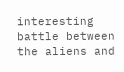interesting battle between the aliens and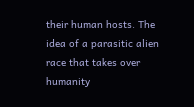their human hosts. The idea of a parasitic alien race that takes over humanity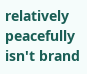relatively peacefully isn't brand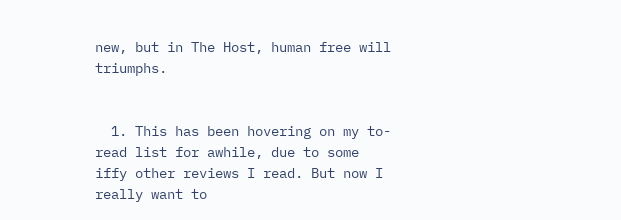new, but in The Host, human free will triumphs.


  1. This has been hovering on my to-read list for awhile, due to some iffy other reviews I read. But now I really want to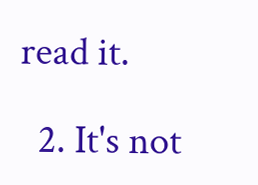read it.

  2. It's not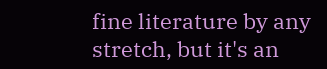fine literature by any stretch, but it's an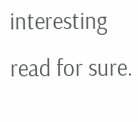interesting read for sure.